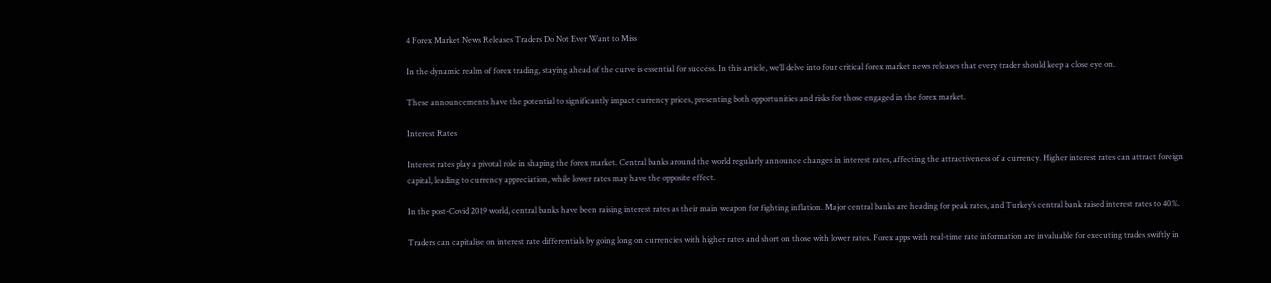4 Forex Market News Releases Traders Do Not Ever Want to Miss

In the dynamic realm of forex trading, staying ahead of the curve is essential for success. In this article, we’ll delve into four critical forex market news releases that every trader should keep a close eye on.

These announcements have the potential to significantly impact currency prices, presenting both opportunities and risks for those engaged in the forex market.

Interest Rates

Interest rates play a pivotal role in shaping the forex market. Central banks around the world regularly announce changes in interest rates, affecting the attractiveness of a currency. Higher interest rates can attract foreign capital, leading to currency appreciation, while lower rates may have the opposite effect.

In the post-Covid 2019 world, central banks have been raising interest rates as their main weapon for fighting inflation. Major central banks are heading for peak rates, and Turkey’s central bank raised interest rates to 40%.

Traders can capitalise on interest rate differentials by going long on currencies with higher rates and short on those with lower rates. Forex apps with real-time rate information are invaluable for executing trades swiftly in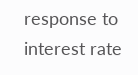response to interest rate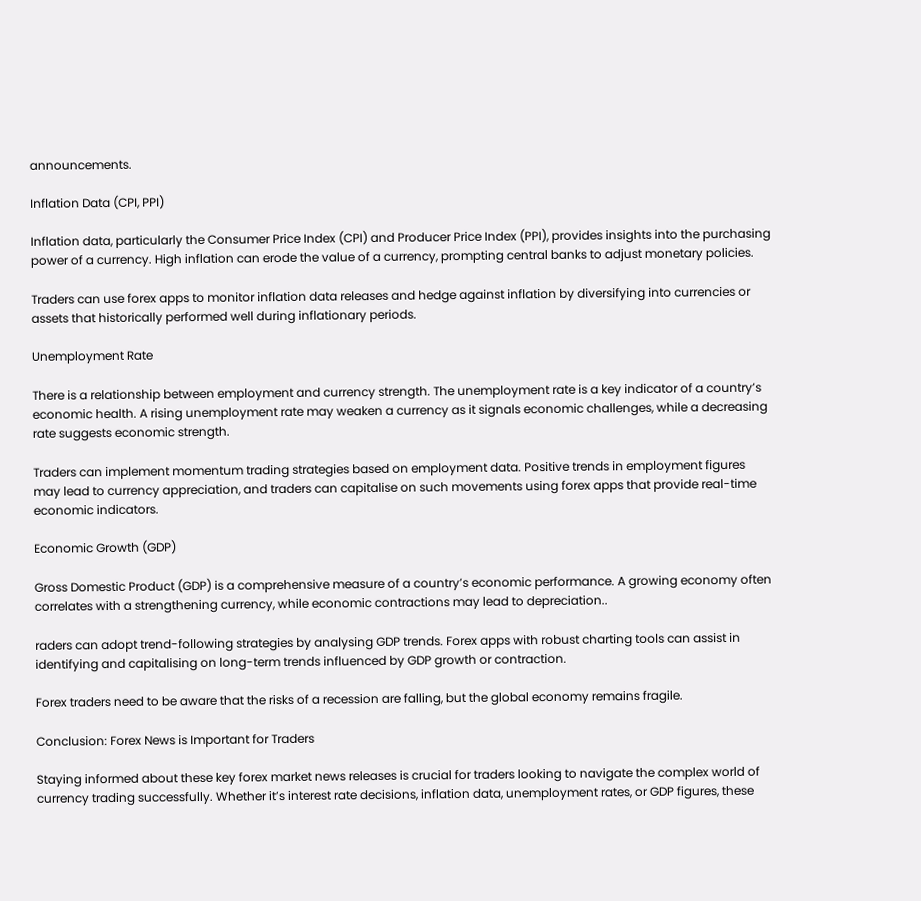announcements.

Inflation Data (CPI, PPI)

Inflation data, particularly the Consumer Price Index (CPI) and Producer Price Index (PPI), provides insights into the purchasing power of a currency. High inflation can erode the value of a currency, prompting central banks to adjust monetary policies.

Traders can use forex apps to monitor inflation data releases and hedge against inflation by diversifying into currencies or assets that historically performed well during inflationary periods.

Unemployment Rate

There is a relationship between employment and currency strength. The unemployment rate is a key indicator of a country’s economic health. A rising unemployment rate may weaken a currency as it signals economic challenges, while a decreasing rate suggests economic strength.

Traders can implement momentum trading strategies based on employment data. Positive trends in employment figures may lead to currency appreciation, and traders can capitalise on such movements using forex apps that provide real-time economic indicators.

Economic Growth (GDP)

Gross Domestic Product (GDP) is a comprehensive measure of a country’s economic performance. A growing economy often correlates with a strengthening currency, while economic contractions may lead to depreciation..

raders can adopt trend-following strategies by analysing GDP trends. Forex apps with robust charting tools can assist in identifying and capitalising on long-term trends influenced by GDP growth or contraction.

Forex traders need to be aware that the risks of a recession are falling, but the global economy remains fragile.

Conclusion: Forex News is Important for Traders

Staying informed about these key forex market news releases is crucial for traders looking to navigate the complex world of currency trading successfully. Whether it’s interest rate decisions, inflation data, unemployment rates, or GDP figures, these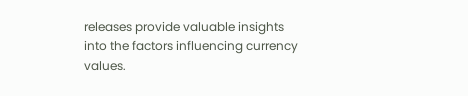releases provide valuable insights into the factors influencing currency values.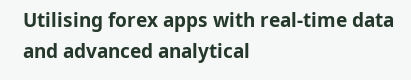Utilising forex apps with real-time data and advanced analytical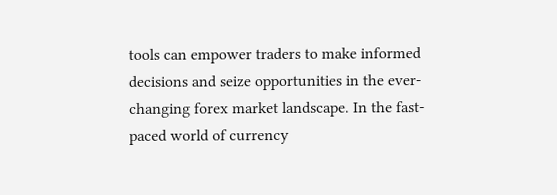tools can empower traders to make informed decisions and seize opportunities in the ever-changing forex market landscape. In the fast-paced world of currency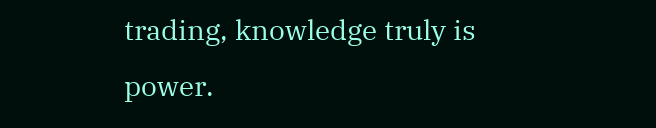trading, knowledge truly is power.